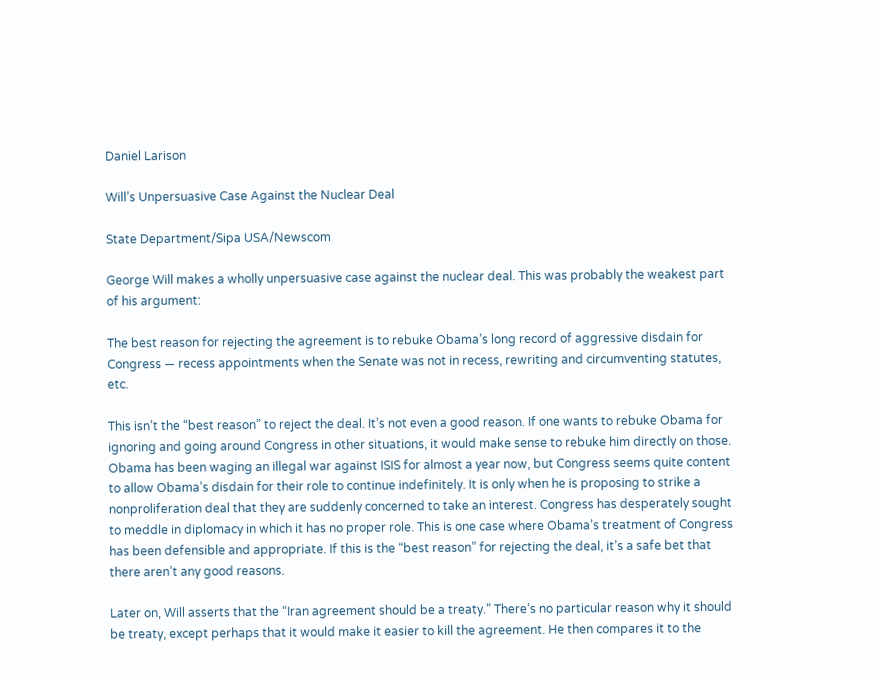Daniel Larison

Will’s Unpersuasive Case Against the Nuclear Deal

State Department/Sipa USA/Newscom

George Will makes a wholly unpersuasive case against the nuclear deal. This was probably the weakest part of his argument:

The best reason for rejecting the agreement is to rebuke Obama’s long record of aggressive disdain for Congress — recess appointments when the Senate was not in recess, rewriting and circumventing statutes, etc.

This isn’t the “best reason” to reject the deal. It’s not even a good reason. If one wants to rebuke Obama for ignoring and going around Congress in other situations, it would make sense to rebuke him directly on those. Obama has been waging an illegal war against ISIS for almost a year now, but Congress seems quite content to allow Obama’s disdain for their role to continue indefinitely. It is only when he is proposing to strike a nonproliferation deal that they are suddenly concerned to take an interest. Congress has desperately sought to meddle in diplomacy in which it has no proper role. This is one case where Obama’s treatment of Congress has been defensible and appropriate. If this is the “best reason” for rejecting the deal, it’s a safe bet that there aren’t any good reasons.

Later on, Will asserts that the “Iran agreement should be a treaty.” There’s no particular reason why it should be treaty, except perhaps that it would make it easier to kill the agreement. He then compares it to the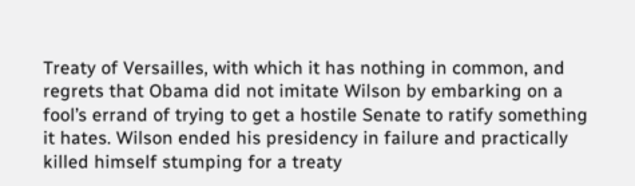Treaty of Versailles, with which it has nothing in common, and regrets that Obama did not imitate Wilson by embarking on a fool’s errand of trying to get a hostile Senate to ratify something it hates. Wilson ended his presidency in failure and practically killed himself stumping for a treaty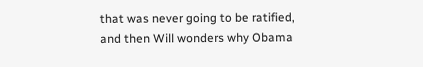that was never going to be ratified, and then Will wonders why Obama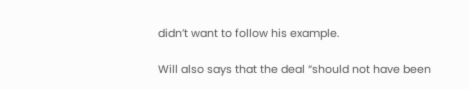didn’t want to follow his example.

Will also says that the deal “should not have been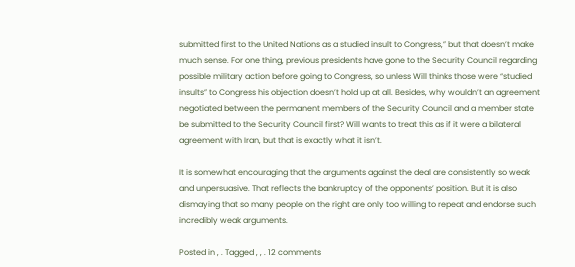submitted first to the United Nations as a studied insult to Congress,” but that doesn’t make much sense. For one thing, previous presidents have gone to the Security Council regarding possible military action before going to Congress, so unless Will thinks those were “studied insults” to Congress his objection doesn’t hold up at all. Besides, why wouldn’t an agreement negotiated between the permanent members of the Security Council and a member state be submitted to the Security Council first? Will wants to treat this as if it were a bilateral agreement with Iran, but that is exactly what it isn’t.

It is somewhat encouraging that the arguments against the deal are consistently so weak and unpersuasive. That reflects the bankruptcy of the opponents’ position. But it is also dismaying that so many people on the right are only too willing to repeat and endorse such incredibly weak arguments.

Posted in , . Tagged , , . 12 comments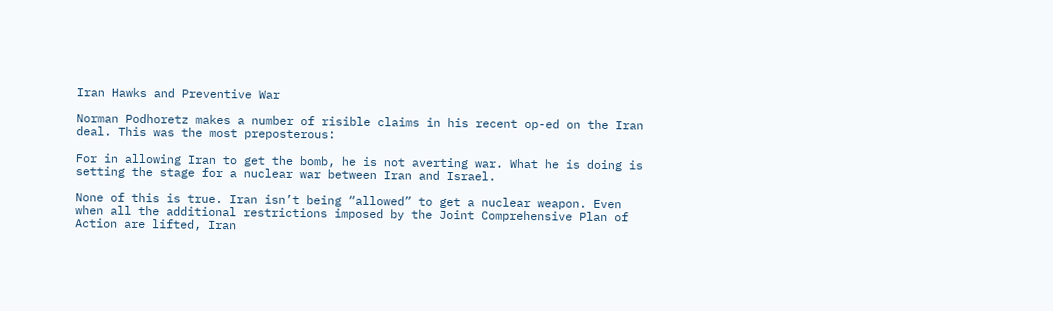Iran Hawks and Preventive War

Norman Podhoretz makes a number of risible claims in his recent op-ed on the Iran deal. This was the most preposterous:

For in allowing Iran to get the bomb, he is not averting war. What he is doing is setting the stage for a nuclear war between Iran and Israel.

None of this is true. Iran isn’t being “allowed” to get a nuclear weapon. Even when all the additional restrictions imposed by the Joint Comprehensive Plan of Action are lifted, Iran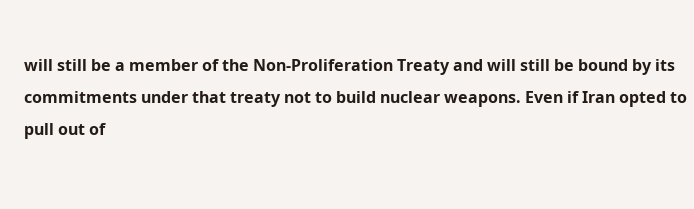will still be a member of the Non-Proliferation Treaty and will still be bound by its commitments under that treaty not to build nuclear weapons. Even if Iran opted to pull out of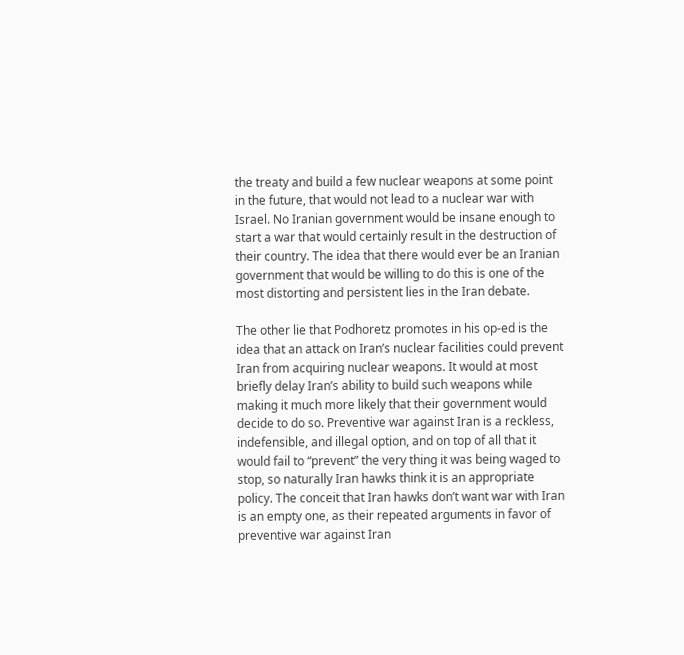the treaty and build a few nuclear weapons at some point in the future, that would not lead to a nuclear war with Israel. No Iranian government would be insane enough to start a war that would certainly result in the destruction of their country. The idea that there would ever be an Iranian government that would be willing to do this is one of the most distorting and persistent lies in the Iran debate.

The other lie that Podhoretz promotes in his op-ed is the idea that an attack on Iran’s nuclear facilities could prevent Iran from acquiring nuclear weapons. It would at most briefly delay Iran’s ability to build such weapons while making it much more likely that their government would decide to do so. Preventive war against Iran is a reckless, indefensible, and illegal option, and on top of all that it would fail to “prevent” the very thing it was being waged to stop, so naturally Iran hawks think it is an appropriate policy. The conceit that Iran hawks don’t want war with Iran is an empty one, as their repeated arguments in favor of preventive war against Iran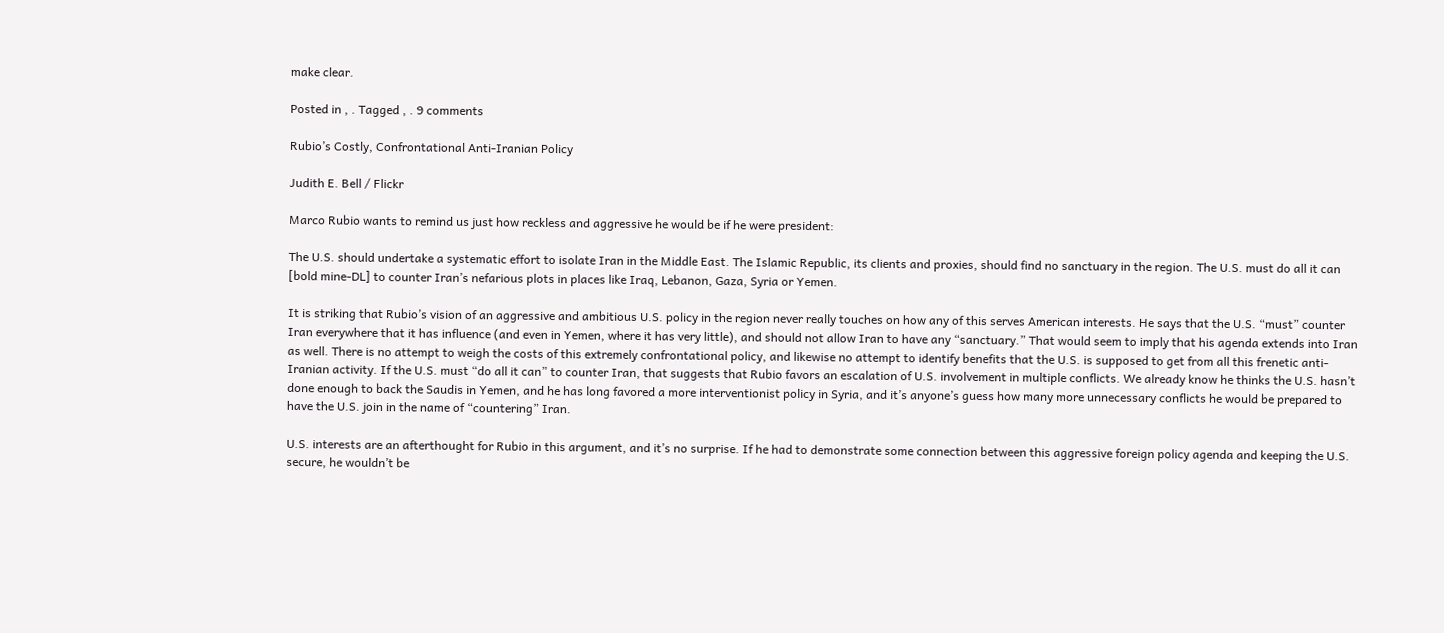make clear.

Posted in , . Tagged , . 9 comments

Rubio’s Costly, Confrontational Anti-Iranian Policy

Judith E. Bell / Flickr

Marco Rubio wants to remind us just how reckless and aggressive he would be if he were president:

The U.S. should undertake a systematic effort to isolate Iran in the Middle East. The Islamic Republic, its clients and proxies, should find no sanctuary in the region. The U.S. must do all it can [bold mine-DL] to counter Iran’s nefarious plots in places like Iraq, Lebanon, Gaza, Syria or Yemen.

It is striking that Rubio’s vision of an aggressive and ambitious U.S. policy in the region never really touches on how any of this serves American interests. He says that the U.S. “must” counter Iran everywhere that it has influence (and even in Yemen, where it has very little), and should not allow Iran to have any “sanctuary.” That would seem to imply that his agenda extends into Iran as well. There is no attempt to weigh the costs of this extremely confrontational policy, and likewise no attempt to identify benefits that the U.S. is supposed to get from all this frenetic anti-Iranian activity. If the U.S. must “do all it can” to counter Iran, that suggests that Rubio favors an escalation of U.S. involvement in multiple conflicts. We already know he thinks the U.S. hasn’t done enough to back the Saudis in Yemen, and he has long favored a more interventionist policy in Syria, and it’s anyone’s guess how many more unnecessary conflicts he would be prepared to have the U.S. join in the name of “countering” Iran.

U.S. interests are an afterthought for Rubio in this argument, and it’s no surprise. If he had to demonstrate some connection between this aggressive foreign policy agenda and keeping the U.S. secure, he wouldn’t be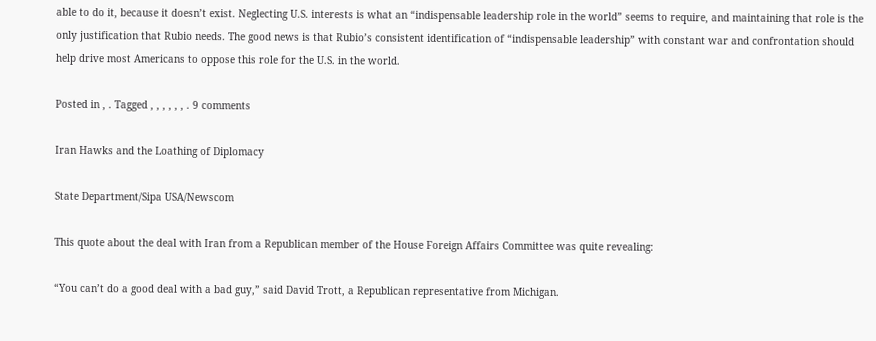able to do it, because it doesn’t exist. Neglecting U.S. interests is what an “indispensable leadership role in the world” seems to require, and maintaining that role is the only justification that Rubio needs. The good news is that Rubio’s consistent identification of “indispensable leadership” with constant war and confrontation should help drive most Americans to oppose this role for the U.S. in the world.

Posted in , . Tagged , , , , , , . 9 comments

Iran Hawks and the Loathing of Diplomacy

State Department/Sipa USA/Newscom

This quote about the deal with Iran from a Republican member of the House Foreign Affairs Committee was quite revealing:

“You can’t do a good deal with a bad guy,” said David Trott, a Republican representative from Michigan.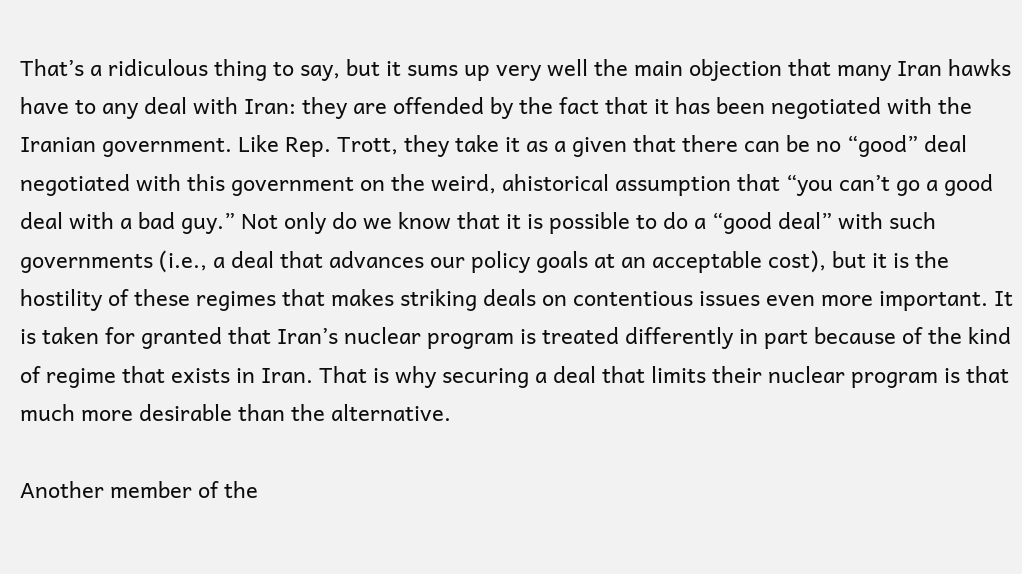That’s a ridiculous thing to say, but it sums up very well the main objection that many Iran hawks have to any deal with Iran: they are offended by the fact that it has been negotiated with the Iranian government. Like Rep. Trott, they take it as a given that there can be no “good” deal negotiated with this government on the weird, ahistorical assumption that “you can’t go a good deal with a bad guy.” Not only do we know that it is possible to do a “good deal” with such governments (i.e., a deal that advances our policy goals at an acceptable cost), but it is the hostility of these regimes that makes striking deals on contentious issues even more important. It is taken for granted that Iran’s nuclear program is treated differently in part because of the kind of regime that exists in Iran. That is why securing a deal that limits their nuclear program is that much more desirable than the alternative.

Another member of the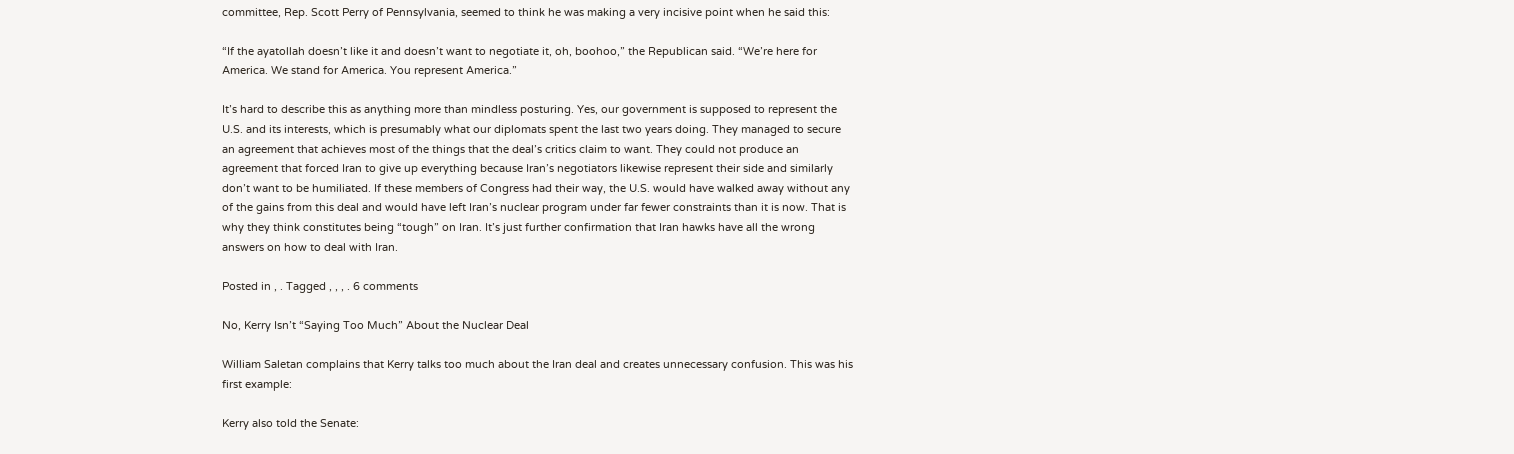committee, Rep. Scott Perry of Pennsylvania, seemed to think he was making a very incisive point when he said this:

“If the ayatollah doesn’t like it and doesn’t want to negotiate it, oh, boohoo,” the Republican said. “We’re here for America. We stand for America. You represent America.”

It’s hard to describe this as anything more than mindless posturing. Yes, our government is supposed to represent the U.S. and its interests, which is presumably what our diplomats spent the last two years doing. They managed to secure an agreement that achieves most of the things that the deal’s critics claim to want. They could not produce an agreement that forced Iran to give up everything because Iran’s negotiators likewise represent their side and similarly don’t want to be humiliated. If these members of Congress had their way, the U.S. would have walked away without any of the gains from this deal and would have left Iran’s nuclear program under far fewer constraints than it is now. That is why they think constitutes being “tough” on Iran. It’s just further confirmation that Iran hawks have all the wrong answers on how to deal with Iran.

Posted in , . Tagged , , , . 6 comments

No, Kerry Isn’t “Saying Too Much” About the Nuclear Deal

William Saletan complains that Kerry talks too much about the Iran deal and creates unnecessary confusion. This was his first example:

Kerry also told the Senate: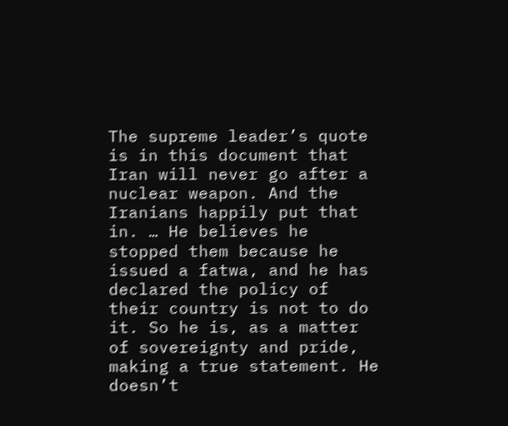The supreme leader’s quote is in this document that Iran will never go after a nuclear weapon. And the Iranians happily put that in. … He believes he stopped them because he issued a fatwa, and he has declared the policy of their country is not to do it. So he is, as a matter of sovereignty and pride, making a true statement. He doesn’t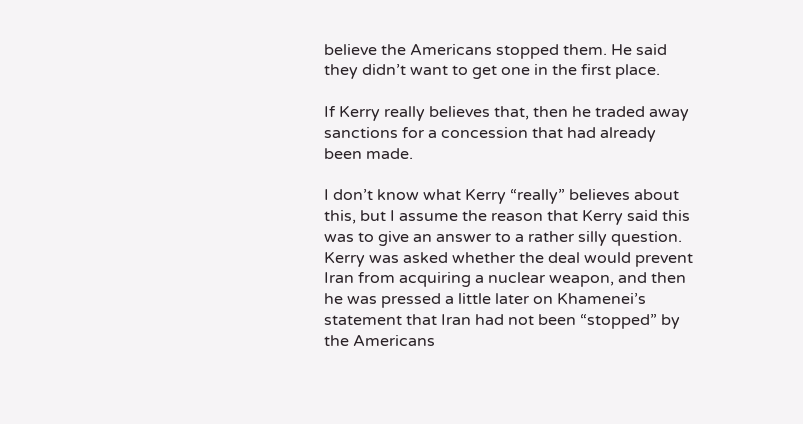believe the Americans stopped them. He said they didn’t want to get one in the first place.

If Kerry really believes that, then he traded away sanctions for a concession that had already been made.

I don’t know what Kerry “really” believes about this, but I assume the reason that Kerry said this was to give an answer to a rather silly question. Kerry was asked whether the deal would prevent Iran from acquiring a nuclear weapon, and then he was pressed a little later on Khamenei’s statement that Iran had not been “stopped” by the Americans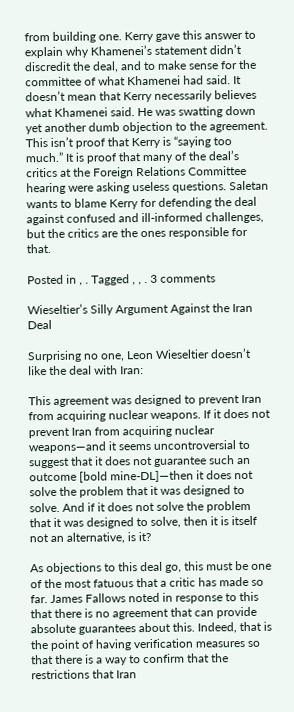from building one. Kerry gave this answer to explain why Khamenei’s statement didn’t discredit the deal, and to make sense for the committee of what Khamenei had said. It doesn’t mean that Kerry necessarily believes what Khamenei said. He was swatting down yet another dumb objection to the agreement. This isn’t proof that Kerry is “saying too much.” It is proof that many of the deal’s critics at the Foreign Relations Committee hearing were asking useless questions. Saletan wants to blame Kerry for defending the deal against confused and ill-informed challenges, but the critics are the ones responsible for that.

Posted in , . Tagged , , . 3 comments

Wieseltier’s Silly Argument Against the Iran Deal

Surprising no one, Leon Wieseltier doesn’t like the deal with Iran:

This agreement was designed to prevent Iran from acquiring nuclear weapons. If it does not prevent Iran from acquiring nuclear weapons—and it seems uncontroversial to suggest that it does not guarantee such an outcome [bold mine-DL]—then it does not solve the problem that it was designed to solve. And if it does not solve the problem that it was designed to solve, then it is itself not an alternative, is it?

As objections to this deal go, this must be one of the most fatuous that a critic has made so far. James Fallows noted in response to this that there is no agreement that can provide absolute guarantees about this. Indeed, that is the point of having verification measures so that there is a way to confirm that the restrictions that Iran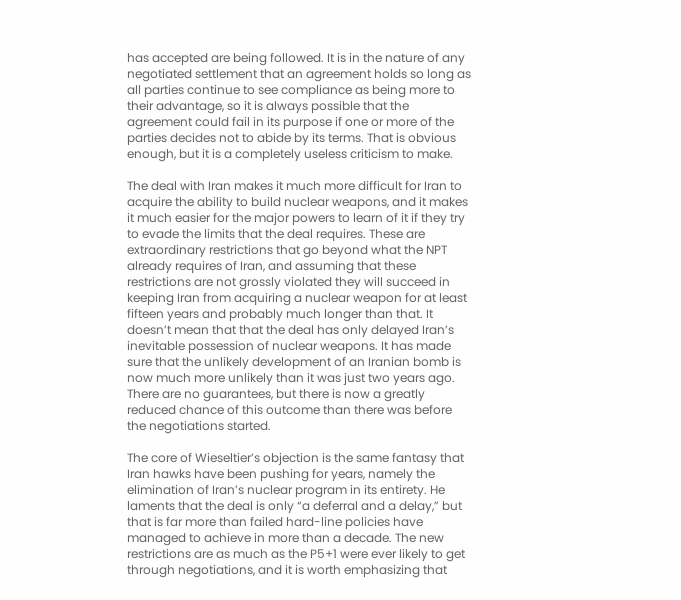has accepted are being followed. It is in the nature of any negotiated settlement that an agreement holds so long as all parties continue to see compliance as being more to their advantage, so it is always possible that the agreement could fail in its purpose if one or more of the parties decides not to abide by its terms. That is obvious enough, but it is a completely useless criticism to make.

The deal with Iran makes it much more difficult for Iran to acquire the ability to build nuclear weapons, and it makes it much easier for the major powers to learn of it if they try to evade the limits that the deal requires. These are extraordinary restrictions that go beyond what the NPT already requires of Iran, and assuming that these restrictions are not grossly violated they will succeed in keeping Iran from acquiring a nuclear weapon for at least fifteen years and probably much longer than that. It doesn’t mean that that the deal has only delayed Iran’s inevitable possession of nuclear weapons. It has made sure that the unlikely development of an Iranian bomb is now much more unlikely than it was just two years ago. There are no guarantees, but there is now a greatly reduced chance of this outcome than there was before the negotiations started.

The core of Wieseltier’s objection is the same fantasy that Iran hawks have been pushing for years, namely the elimination of Iran’s nuclear program in its entirety. He laments that the deal is only “a deferral and a delay,” but that is far more than failed hard-line policies have managed to achieve in more than a decade. The new restrictions are as much as the P5+1 were ever likely to get through negotiations, and it is worth emphasizing that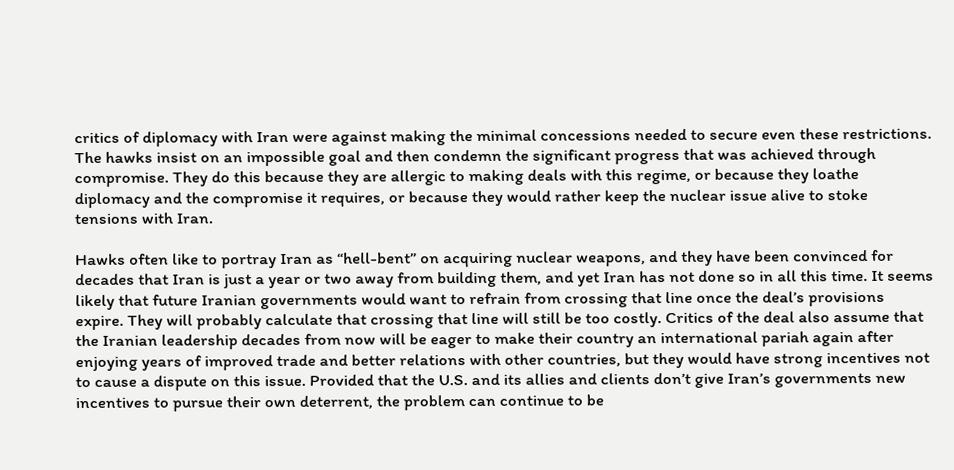critics of diplomacy with Iran were against making the minimal concessions needed to secure even these restrictions. The hawks insist on an impossible goal and then condemn the significant progress that was achieved through compromise. They do this because they are allergic to making deals with this regime, or because they loathe diplomacy and the compromise it requires, or because they would rather keep the nuclear issue alive to stoke tensions with Iran.

Hawks often like to portray Iran as “hell-bent” on acquiring nuclear weapons, and they have been convinced for decades that Iran is just a year or two away from building them, and yet Iran has not done so in all this time. It seems likely that future Iranian governments would want to refrain from crossing that line once the deal’s provisions expire. They will probably calculate that crossing that line will still be too costly. Critics of the deal also assume that the Iranian leadership decades from now will be eager to make their country an international pariah again after enjoying years of improved trade and better relations with other countries, but they would have strong incentives not to cause a dispute on this issue. Provided that the U.S. and its allies and clients don’t give Iran’s governments new incentives to pursue their own deterrent, the problem can continue to be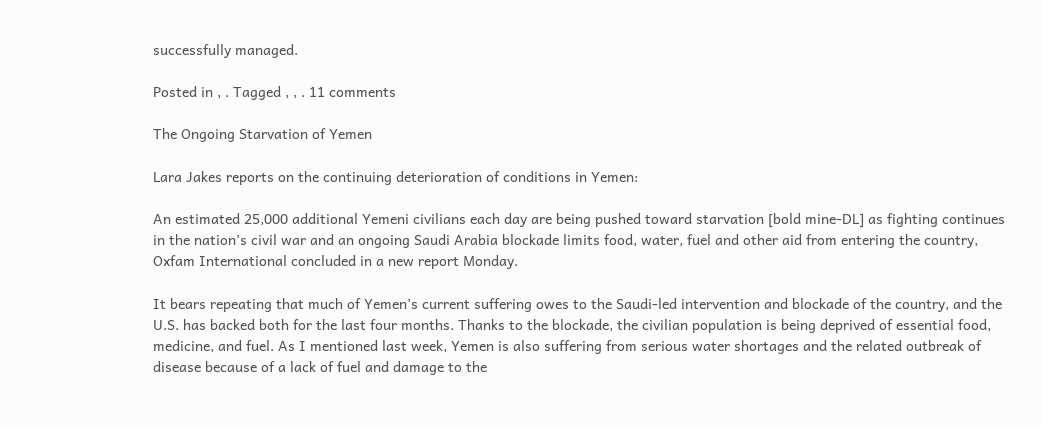successfully managed.

Posted in , . Tagged , , . 11 comments

The Ongoing Starvation of Yemen

Lara Jakes reports on the continuing deterioration of conditions in Yemen:

An estimated 25,000 additional Yemeni civilians each day are being pushed toward starvation [bold mine-DL] as fighting continues in the nation’s civil war and an ongoing Saudi Arabia blockade limits food, water, fuel and other aid from entering the country, Oxfam International concluded in a new report Monday.

It bears repeating that much of Yemen’s current suffering owes to the Saudi-led intervention and blockade of the country, and the U.S. has backed both for the last four months. Thanks to the blockade, the civilian population is being deprived of essential food, medicine, and fuel. As I mentioned last week, Yemen is also suffering from serious water shortages and the related outbreak of disease because of a lack of fuel and damage to the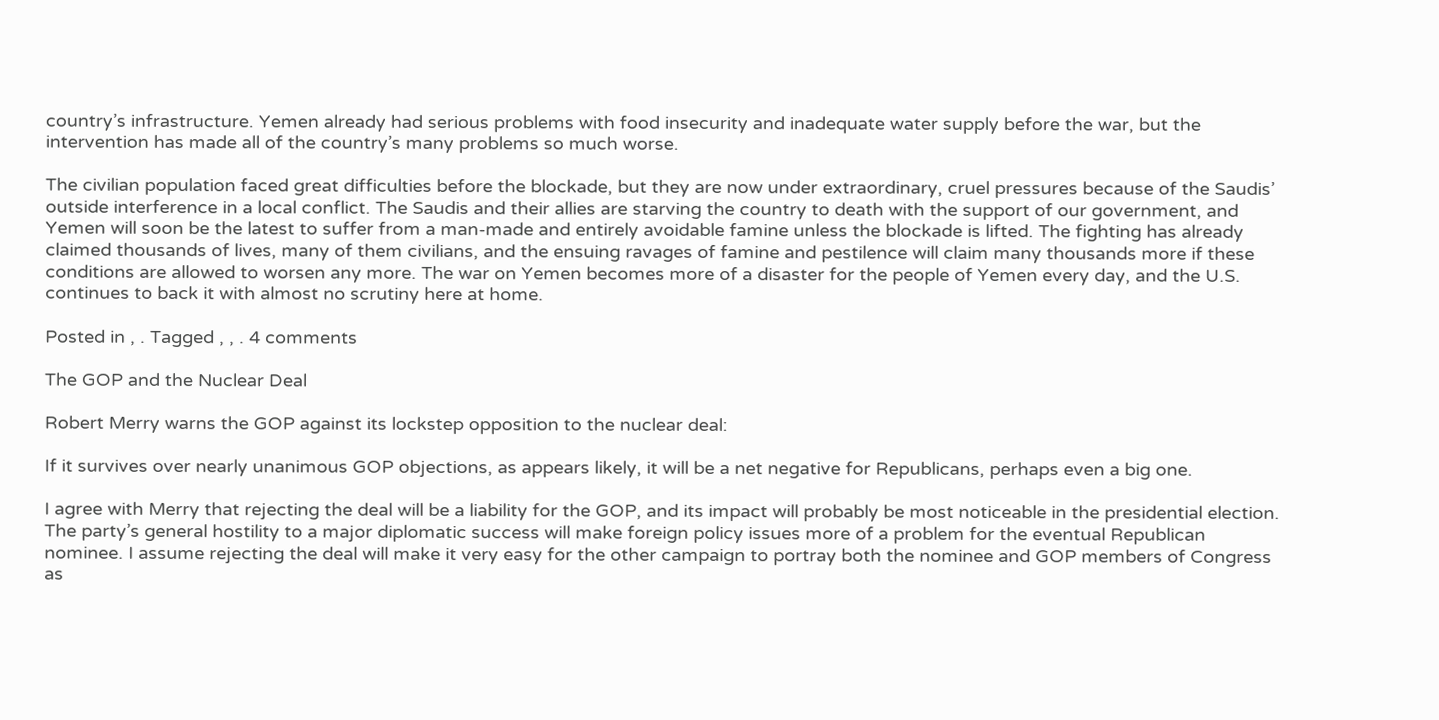country’s infrastructure. Yemen already had serious problems with food insecurity and inadequate water supply before the war, but the intervention has made all of the country’s many problems so much worse.

The civilian population faced great difficulties before the blockade, but they are now under extraordinary, cruel pressures because of the Saudis’ outside interference in a local conflict. The Saudis and their allies are starving the country to death with the support of our government, and Yemen will soon be the latest to suffer from a man-made and entirely avoidable famine unless the blockade is lifted. The fighting has already claimed thousands of lives, many of them civilians, and the ensuing ravages of famine and pestilence will claim many thousands more if these conditions are allowed to worsen any more. The war on Yemen becomes more of a disaster for the people of Yemen every day, and the U.S. continues to back it with almost no scrutiny here at home.

Posted in , . Tagged , , . 4 comments

The GOP and the Nuclear Deal

Robert Merry warns the GOP against its lockstep opposition to the nuclear deal:

If it survives over nearly unanimous GOP objections, as appears likely, it will be a net negative for Republicans, perhaps even a big one.

I agree with Merry that rejecting the deal will be a liability for the GOP, and its impact will probably be most noticeable in the presidential election. The party’s general hostility to a major diplomatic success will make foreign policy issues more of a problem for the eventual Republican nominee. I assume rejecting the deal will make it very easy for the other campaign to portray both the nominee and GOP members of Congress as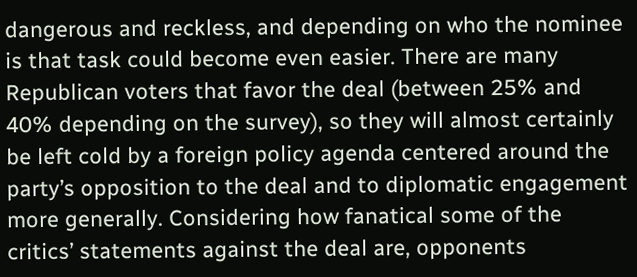dangerous and reckless, and depending on who the nominee is that task could become even easier. There are many Republican voters that favor the deal (between 25% and 40% depending on the survey), so they will almost certainly be left cold by a foreign policy agenda centered around the party’s opposition to the deal and to diplomatic engagement more generally. Considering how fanatical some of the critics’ statements against the deal are, opponents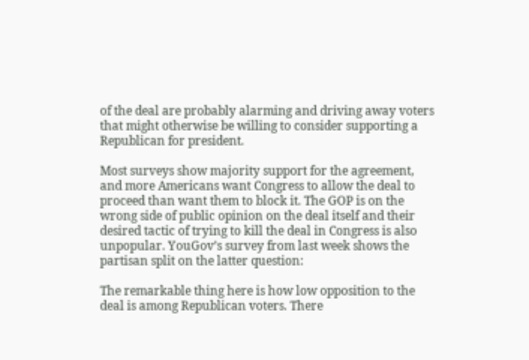of the deal are probably alarming and driving away voters that might otherwise be willing to consider supporting a Republican for president.

Most surveys show majority support for the agreement, and more Americans want Congress to allow the deal to proceed than want them to block it. The GOP is on the wrong side of public opinion on the deal itself and their desired tactic of trying to kill the deal in Congress is also unpopular. YouGov’s survey from last week shows the partisan split on the latter question:

The remarkable thing here is how low opposition to the deal is among Republican voters. There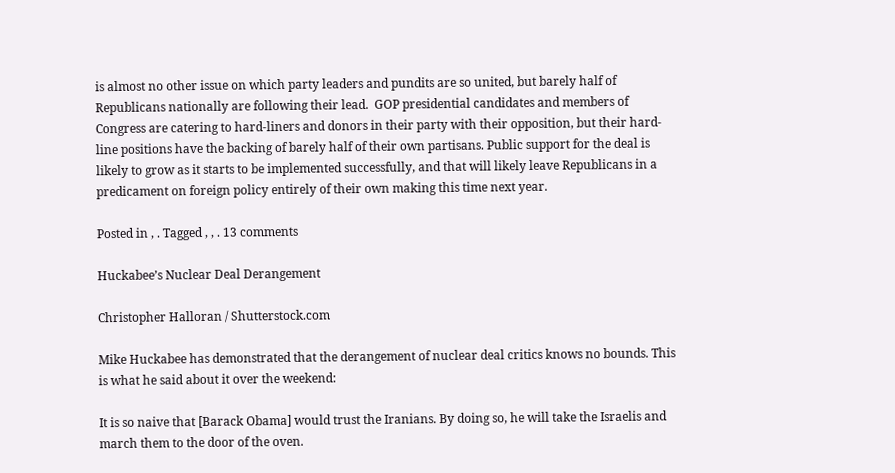is almost no other issue on which party leaders and pundits are so united, but barely half of Republicans nationally are following their lead.  GOP presidential candidates and members of Congress are catering to hard-liners and donors in their party with their opposition, but their hard-line positions have the backing of barely half of their own partisans. Public support for the deal is likely to grow as it starts to be implemented successfully, and that will likely leave Republicans in a predicament on foreign policy entirely of their own making this time next year.

Posted in , . Tagged , , . 13 comments

Huckabee’s Nuclear Deal Derangement

Christopher Halloran / Shutterstock.com

Mike Huckabee has demonstrated that the derangement of nuclear deal critics knows no bounds. This is what he said about it over the weekend:

It is so naive that [Barack Obama] would trust the Iranians. By doing so, he will take the Israelis and march them to the door of the oven.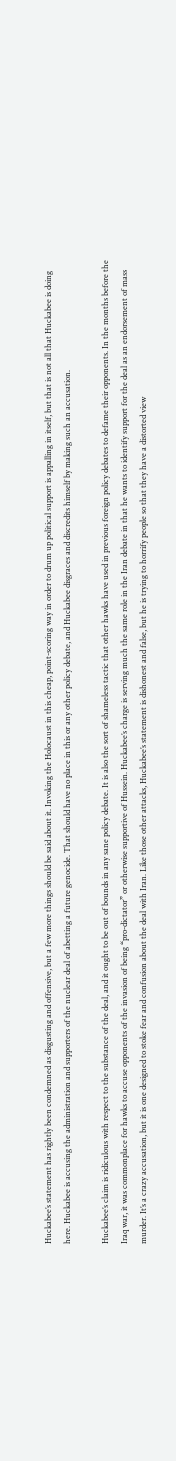Huckabee’s statement has rightly been condemned as disgusting and offensive, but a few more things should be said about it. Invoking the Holocaust in this cheap, point-scoring way in order to drum up political support is appalling in itself, but that is not all that Huckabee is doing here. Huckabee is accusing the administration and supporters of the nuclear deal of abetting a future genocide. That should have no place in this or any other policy debate, and Huckabee disgraces and discredits himself by making such an accusation.

Huckabee’s claim is ridiculous with respect to the substance of the deal, and it ought to be out of bounds in any sane policy debate. It is also the sort of shameless tactic that other hawks have used in previous foreign policy debates to defame their opponents. In the months before the Iraq war, it was commonplace for hawks to accuse opponents of the invasion of being “pro-dictator” or otherwise supportive of Hussein. Huckabee’s charge is serving much the same role in the Iran debate in that he wants to identify support for the deal as an endorsement of mass murder. It’s a crazy accusation, but it is one designed to stoke fear and confusion about the deal with Iran. Like those other attacks, Huckabee’s statement is dishonest and false, but he is trying to horrify people so that they have a distorted view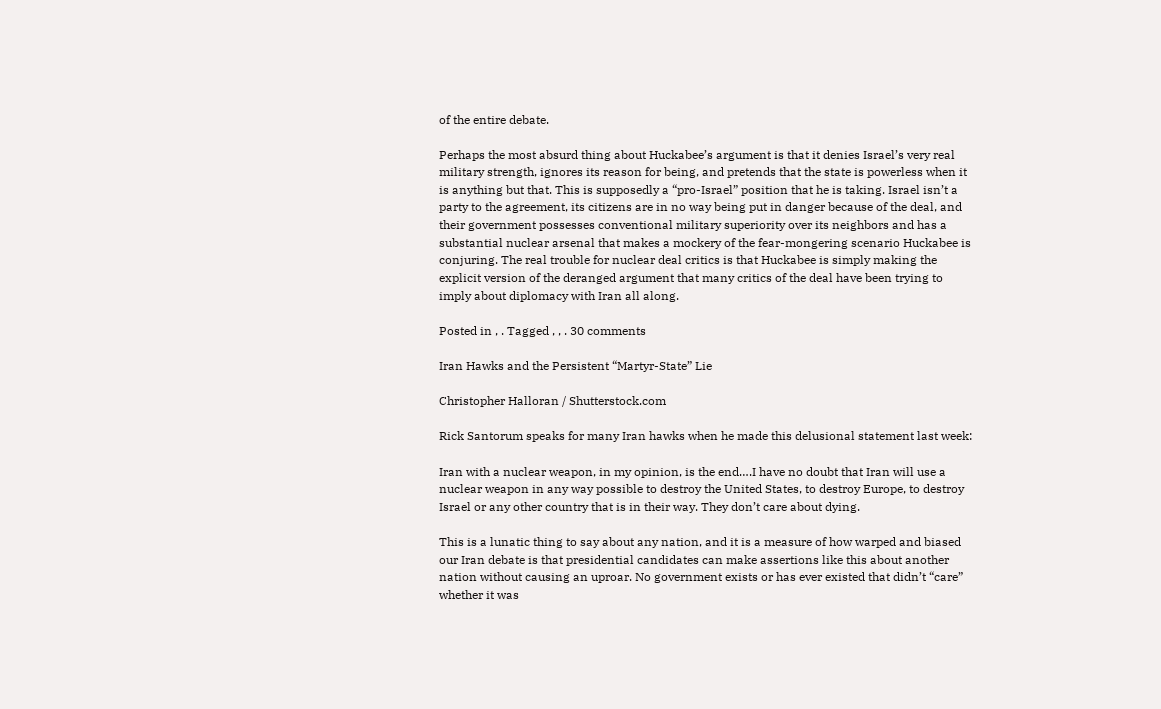of the entire debate.

Perhaps the most absurd thing about Huckabee’s argument is that it denies Israel’s very real military strength, ignores its reason for being, and pretends that the state is powerless when it is anything but that. This is supposedly a “pro-Israel” position that he is taking. Israel isn’t a party to the agreement, its citizens are in no way being put in danger because of the deal, and their government possesses conventional military superiority over its neighbors and has a substantial nuclear arsenal that makes a mockery of the fear-mongering scenario Huckabee is conjuring. The real trouble for nuclear deal critics is that Huckabee is simply making the explicit version of the deranged argument that many critics of the deal have been trying to imply about diplomacy with Iran all along.

Posted in , . Tagged , , . 30 comments

Iran Hawks and the Persistent “Martyr-State” Lie

Christopher Halloran / Shutterstock.com

Rick Santorum speaks for many Iran hawks when he made this delusional statement last week:

Iran with a nuclear weapon, in my opinion, is the end….I have no doubt that Iran will use a nuclear weapon in any way possible to destroy the United States, to destroy Europe, to destroy Israel or any other country that is in their way. They don’t care about dying.

This is a lunatic thing to say about any nation, and it is a measure of how warped and biased our Iran debate is that presidential candidates can make assertions like this about another nation without causing an uproar. No government exists or has ever existed that didn’t “care” whether it was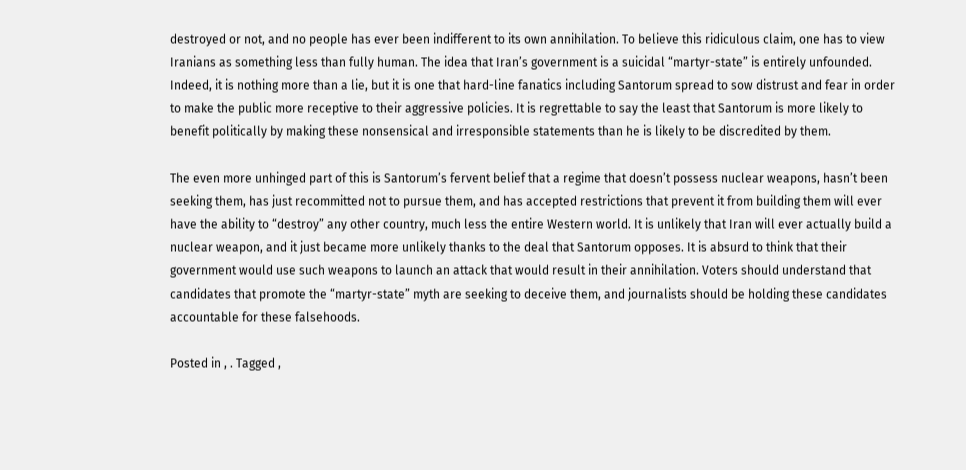destroyed or not, and no people has ever been indifferent to its own annihilation. To believe this ridiculous claim, one has to view Iranians as something less than fully human. The idea that Iran’s government is a suicidal “martyr-state” is entirely unfounded. Indeed, it is nothing more than a lie, but it is one that hard-line fanatics including Santorum spread to sow distrust and fear in order to make the public more receptive to their aggressive policies. It is regrettable to say the least that Santorum is more likely to benefit politically by making these nonsensical and irresponsible statements than he is likely to be discredited by them.

The even more unhinged part of this is Santorum’s fervent belief that a regime that doesn’t possess nuclear weapons, hasn’t been seeking them, has just recommitted not to pursue them, and has accepted restrictions that prevent it from building them will ever have the ability to “destroy” any other country, much less the entire Western world. It is unlikely that Iran will ever actually build a nuclear weapon, and it just became more unlikely thanks to the deal that Santorum opposes. It is absurd to think that their government would use such weapons to launch an attack that would result in their annihilation. Voters should understand that candidates that promote the “martyr-state” myth are seeking to deceive them, and journalists should be holding these candidates accountable for these falsehoods.

Posted in , . Tagged ,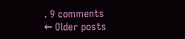. 9 comments
← Older posts